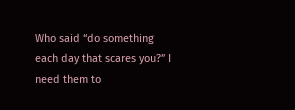Who said “do something each day that scares you?” I need them to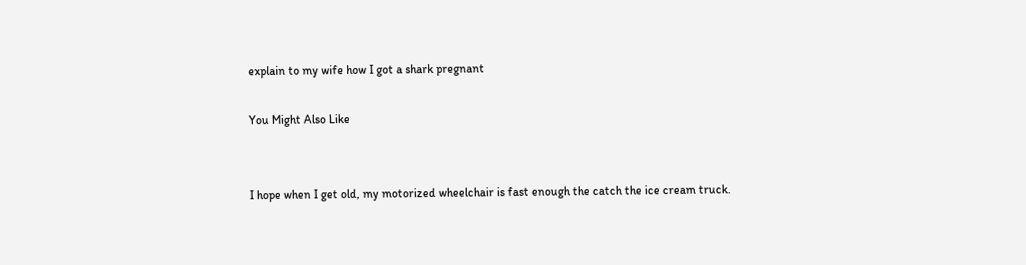explain to my wife how I got a shark pregnant

You Might Also Like


I hope when I get old, my motorized wheelchair is fast enough the catch the ice cream truck.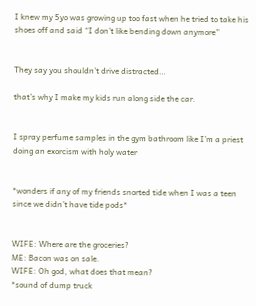I knew my 5yo was growing up too fast when he tried to take his shoes off and said “I don’t like bending down anymore”


They say you shouldn’t drive distracted…

that’s why I make my kids run along side the car.


I spray perfume samples in the gym bathroom like I’m a priest doing an exorcism with holy water


*wonders if any of my friends snorted tide when I was a teen since we didn’t have tide pods*


WIFE: Where are the groceries?
ME: Bacon was on sale.
WIFE: Oh god, what does that mean?
*sound of dump truck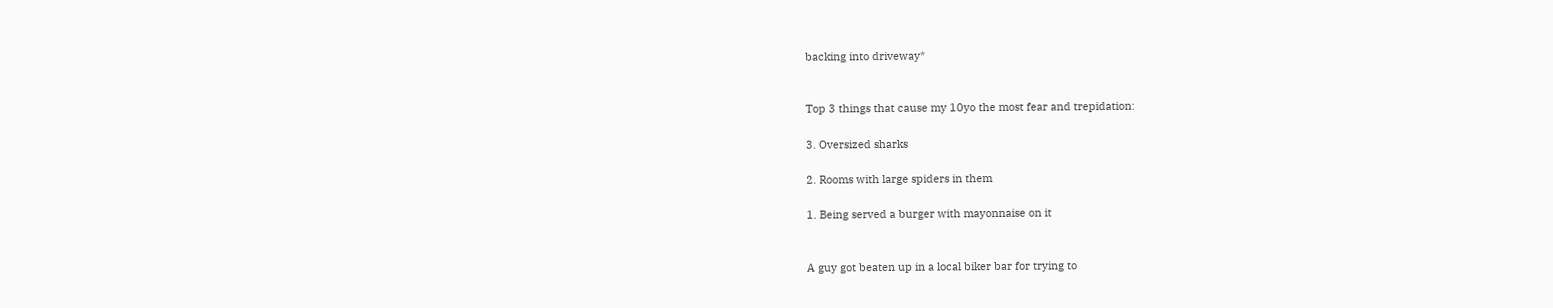backing into driveway*


Top 3 things that cause my 10yo the most fear and trepidation:

3. Oversized sharks

2. Rooms with large spiders in them

1. Being served a burger with mayonnaise on it


A guy got beaten up in a local biker bar for trying to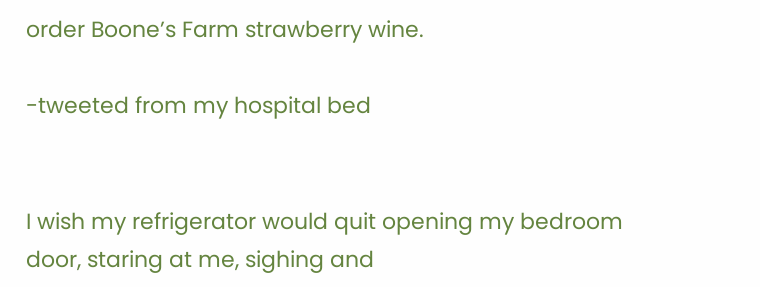order Boone’s Farm strawberry wine.

-tweeted from my hospital bed


I wish my refrigerator would quit opening my bedroom door, staring at me, sighing and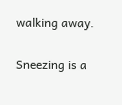walking away.


Sneezing is a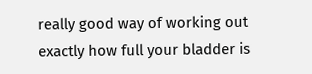really good way of working out exactly how full your bladder is